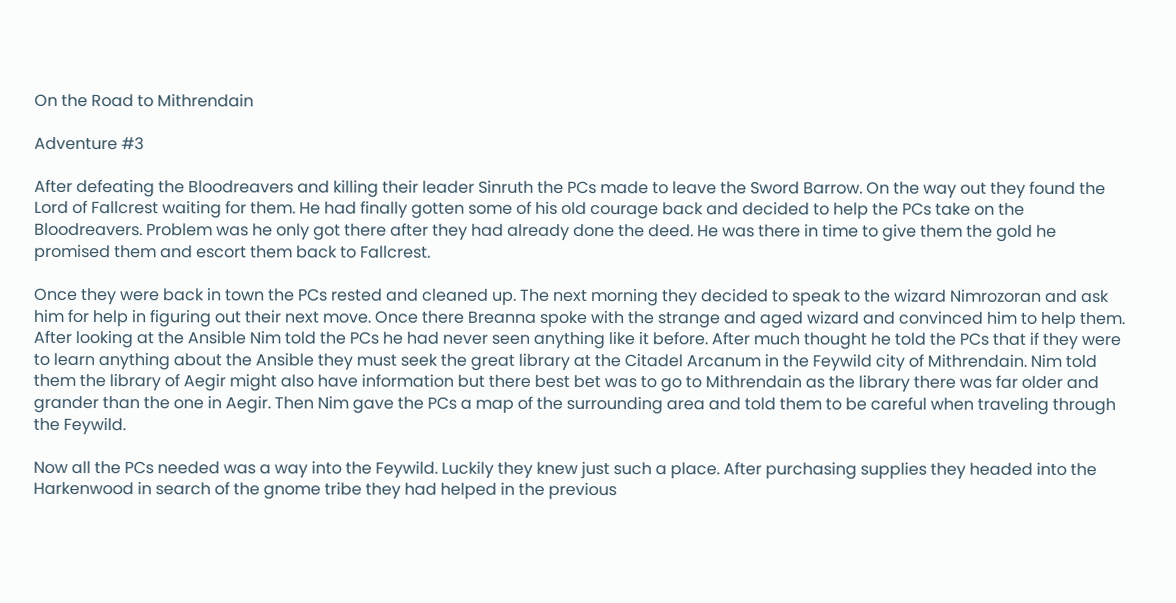On the Road to Mithrendain

Adventure #3

After defeating the Bloodreavers and killing their leader Sinruth the PCs made to leave the Sword Barrow. On the way out they found the Lord of Fallcrest waiting for them. He had finally gotten some of his old courage back and decided to help the PCs take on the Bloodreavers. Problem was he only got there after they had already done the deed. He was there in time to give them the gold he promised them and escort them back to Fallcrest.

Once they were back in town the PCs rested and cleaned up. The next morning they decided to speak to the wizard Nimrozoran and ask him for help in figuring out their next move. Once there Breanna spoke with the strange and aged wizard and convinced him to help them. After looking at the Ansible Nim told the PCs he had never seen anything like it before. After much thought he told the PCs that if they were to learn anything about the Ansible they must seek the great library at the Citadel Arcanum in the Feywild city of Mithrendain. Nim told them the library of Aegir might also have information but there best bet was to go to Mithrendain as the library there was far older and grander than the one in Aegir. Then Nim gave the PCs a map of the surrounding area and told them to be careful when traveling through the Feywild.

Now all the PCs needed was a way into the Feywild. Luckily they knew just such a place. After purchasing supplies they headed into the Harkenwood in search of the gnome tribe they had helped in the previous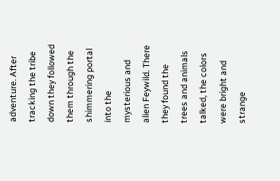adventure. After tracking the tribe down they followed them through the shimmering portal into the mysterious and alien Feywild. There they found the trees and animals talked, the colors were bright and strange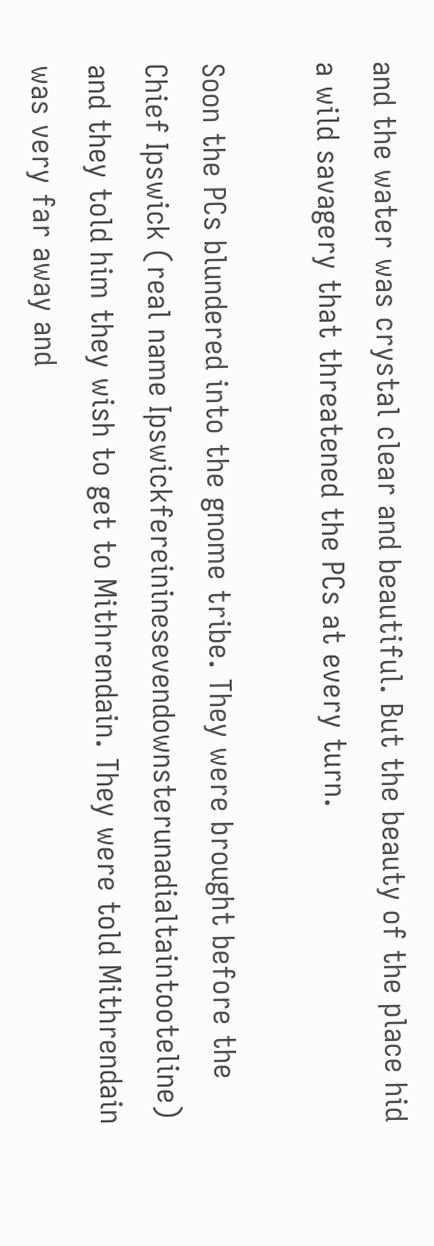and the water was crystal clear and beautiful. But the beauty of the place hid a wild savagery that threatened the PCs at every turn.

Soon the PCs blundered into the gnome tribe. They were brought before the Chief Ipswick (real name Ipswickfereininesevendownsterunadialtaintooteline) and they told him they wish to get to Mithrendain. They were told Mithrendain was very far away and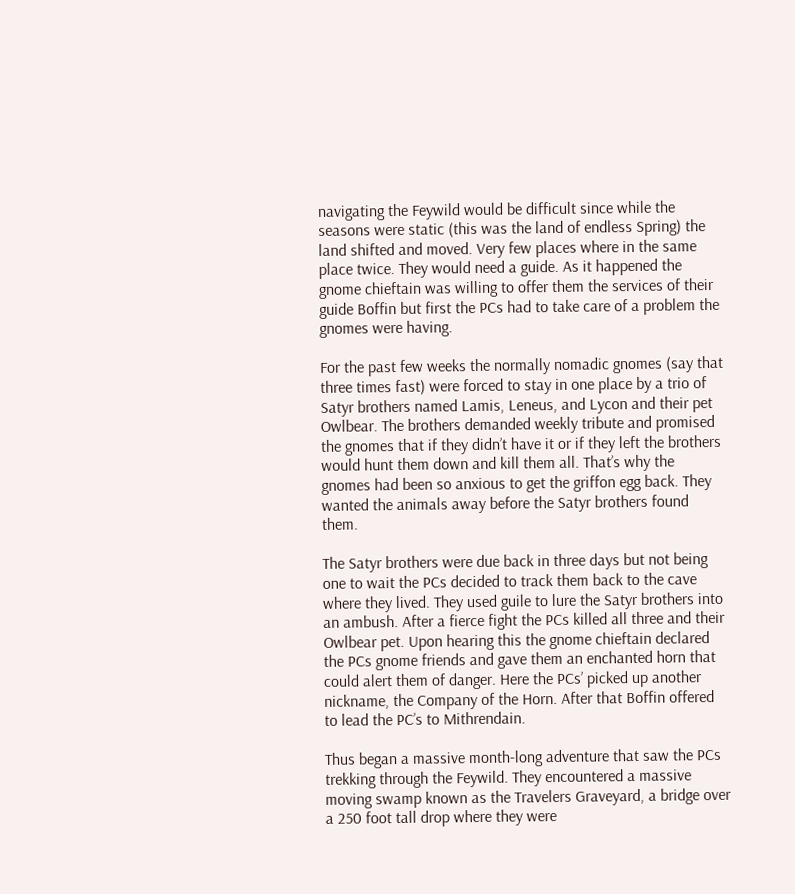navigating the Feywild would be difficult since while the seasons were static (this was the land of endless Spring) the land shifted and moved. Very few places where in the same place twice. They would need a guide. As it happened the gnome chieftain was willing to offer them the services of their guide Boffin but first the PCs had to take care of a problem the gnomes were having.

For the past few weeks the normally nomadic gnomes (say that three times fast) were forced to stay in one place by a trio of Satyr brothers named Lamis, Leneus, and Lycon and their pet Owlbear. The brothers demanded weekly tribute and promised the gnomes that if they didn’t have it or if they left the brothers would hunt them down and kill them all. That’s why the gnomes had been so anxious to get the griffon egg back. They wanted the animals away before the Satyr brothers found them.

The Satyr brothers were due back in three days but not being one to wait the PCs decided to track them back to the cave where they lived. They used guile to lure the Satyr brothers into an ambush. After a fierce fight the PCs killed all three and their Owlbear pet. Upon hearing this the gnome chieftain declared the PCs gnome friends and gave them an enchanted horn that could alert them of danger. Here the PCs’ picked up another nickname, the Company of the Horn. After that Boffin offered to lead the PC’s to Mithrendain.

Thus began a massive month-long adventure that saw the PCs trekking through the Feywild. They encountered a massive moving swamp known as the Travelers Graveyard, a bridge over a 250 foot tall drop where they were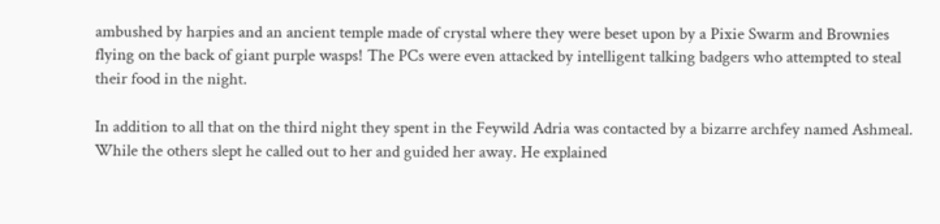ambushed by harpies and an ancient temple made of crystal where they were beset upon by a Pixie Swarm and Brownies flying on the back of giant purple wasps! The PCs were even attacked by intelligent talking badgers who attempted to steal their food in the night.

In addition to all that on the third night they spent in the Feywild Adria was contacted by a bizarre archfey named Ashmeal. While the others slept he called out to her and guided her away. He explained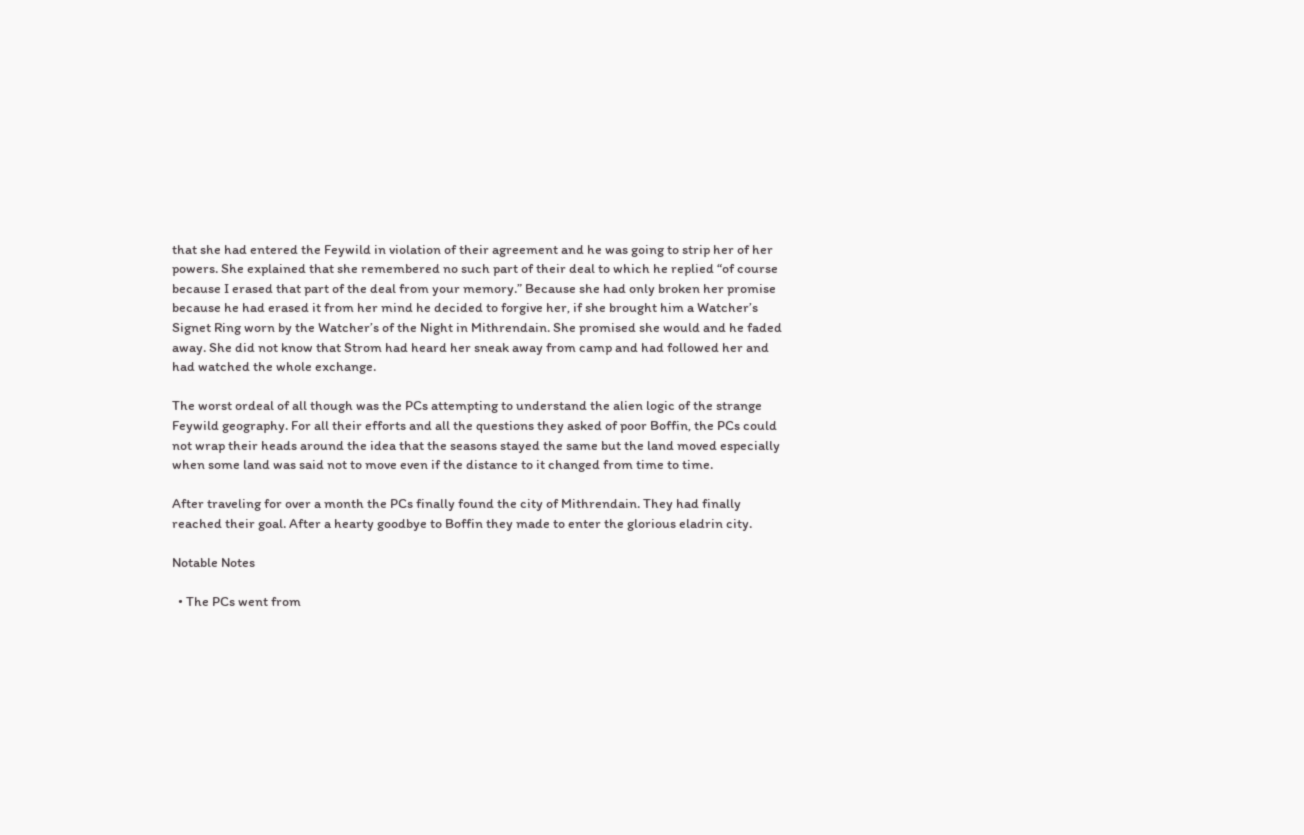that she had entered the Feywild in violation of their agreement and he was going to strip her of her powers. She explained that she remembered no such part of their deal to which he replied “of course because I erased that part of the deal from your memory.” Because she had only broken her promise because he had erased it from her mind he decided to forgive her, if she brought him a Watcher’s Signet Ring worn by the Watcher’s of the Night in Mithrendain. She promised she would and he faded away. She did not know that Strom had heard her sneak away from camp and had followed her and had watched the whole exchange.

The worst ordeal of all though was the PCs attempting to understand the alien logic of the strange Feywild geography. For all their efforts and all the questions they asked of poor Boffin, the PCs could not wrap their heads around the idea that the seasons stayed the same but the land moved especially when some land was said not to move even if the distance to it changed from time to time.

After traveling for over a month the PCs finally found the city of Mithrendain. They had finally reached their goal. After a hearty goodbye to Boffin they made to enter the glorious eladrin city.

Notable Notes

  • The PCs went from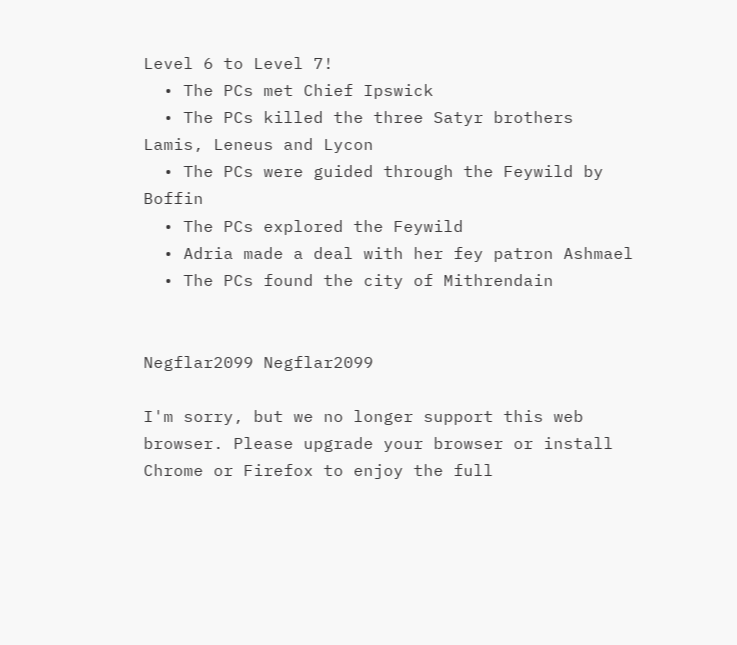Level 6 to Level 7!
  • The PCs met Chief Ipswick
  • The PCs killed the three Satyr brothers Lamis, Leneus and Lycon
  • The PCs were guided through the Feywild by Boffin
  • The PCs explored the Feywild
  • Adria made a deal with her fey patron Ashmael
  • The PCs found the city of Mithrendain


Negflar2099 Negflar2099

I'm sorry, but we no longer support this web browser. Please upgrade your browser or install Chrome or Firefox to enjoy the full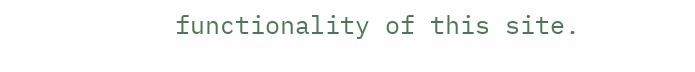functionality of this site.